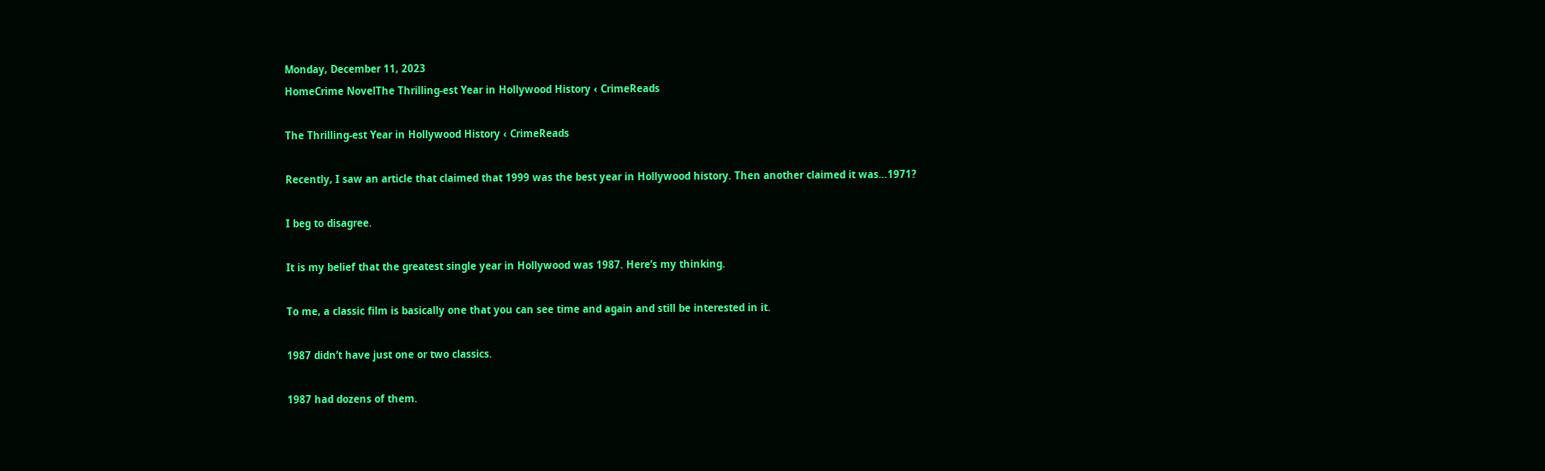Monday, December 11, 2023
HomeCrime NovelThe Thrilling-est Year in Hollywood History ‹ CrimeReads

The Thrilling-est Year in Hollywood History ‹ CrimeReads

Recently, I saw an article that claimed that 1999 was the best year in Hollywood history. Then another claimed it was…1971?

I beg to disagree.

It is my belief that the greatest single year in Hollywood was 1987. Here’s my thinking.

To me, a classic film is basically one that you can see time and again and still be interested in it.

1987 didn’t have just one or two classics.

1987 had dozens of them.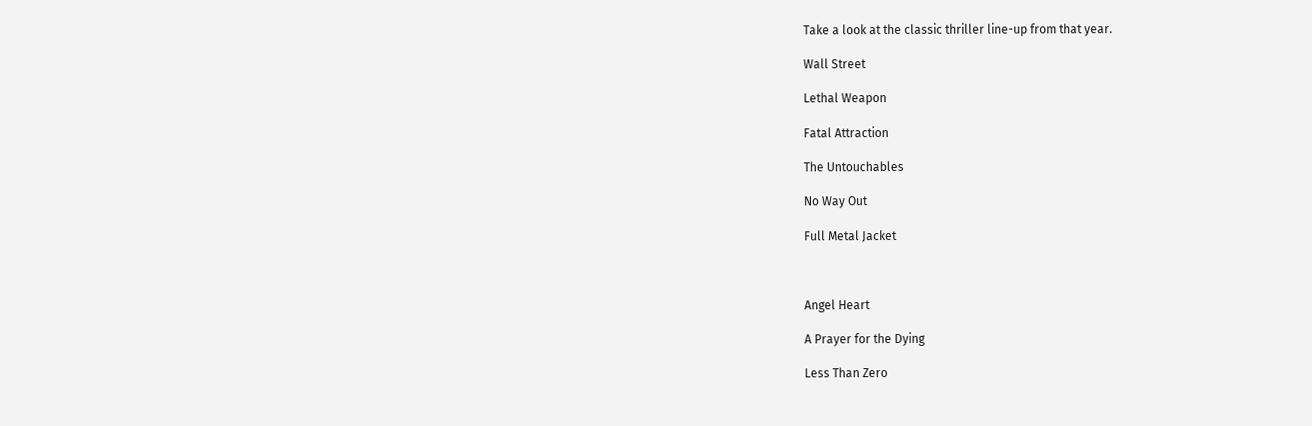Take a look at the classic thriller line-up from that year.

Wall Street

Lethal Weapon

Fatal Attraction

The Untouchables

No Way Out

Full Metal Jacket



Angel Heart

A Prayer for the Dying

Less Than Zero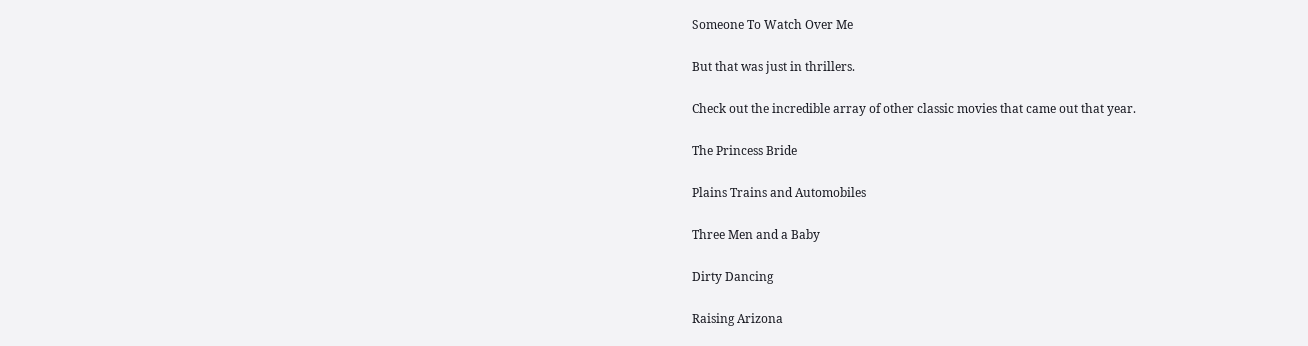Someone To Watch Over Me

But that was just in thrillers.

Check out the incredible array of other classic movies that came out that year.

The Princess Bride

Plains Trains and Automobiles

Three Men and a Baby

Dirty Dancing

Raising Arizona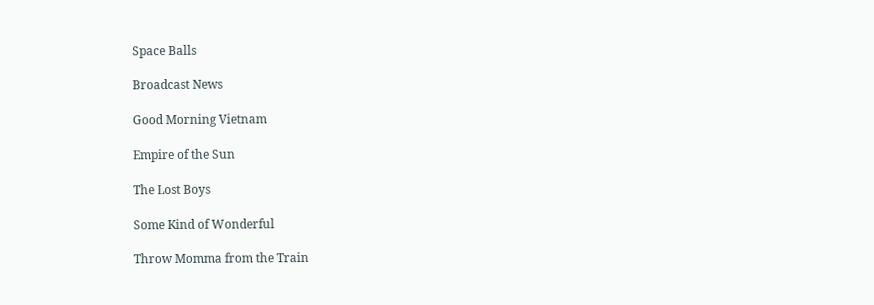Space Balls

Broadcast News

Good Morning Vietnam

Empire of the Sun

The Lost Boys

Some Kind of Wonderful

Throw Momma from the Train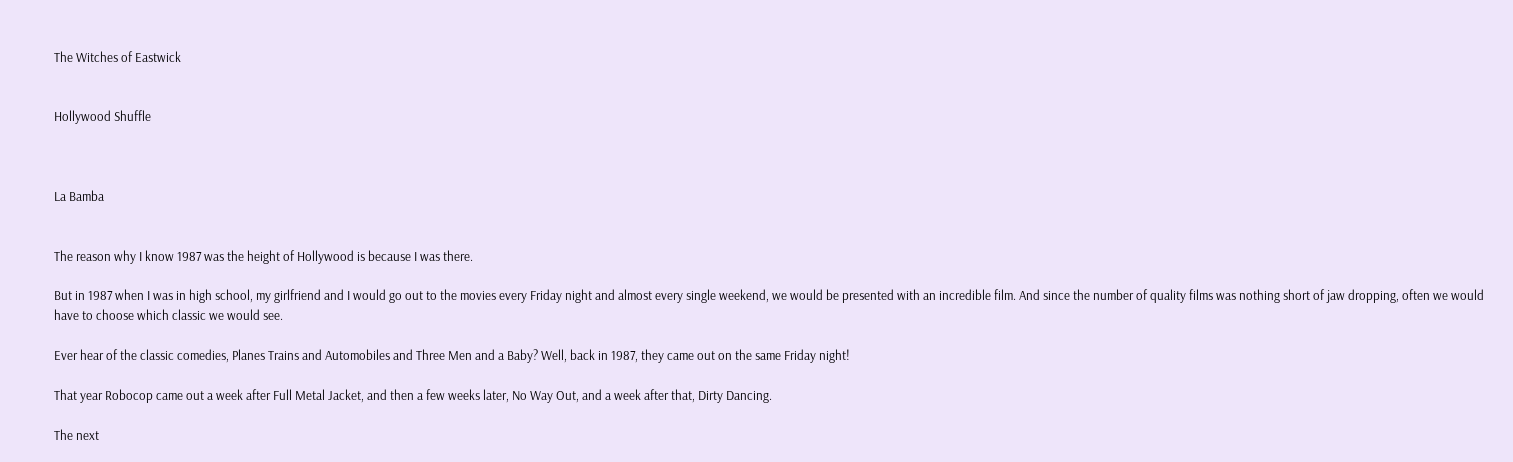The Witches of Eastwick


Hollywood Shuffle



La Bamba


The reason why I know 1987 was the height of Hollywood is because I was there.

But in 1987 when I was in high school, my girlfriend and I would go out to the movies every Friday night and almost every single weekend, we would be presented with an incredible film. And since the number of quality films was nothing short of jaw dropping, often we would have to choose which classic we would see.

Ever hear of the classic comedies, Planes Trains and Automobiles and Three Men and a Baby? Well, back in 1987, they came out on the same Friday night!

That year Robocop came out a week after Full Metal Jacket, and then a few weeks later, No Way Out, and a week after that, Dirty Dancing.

The next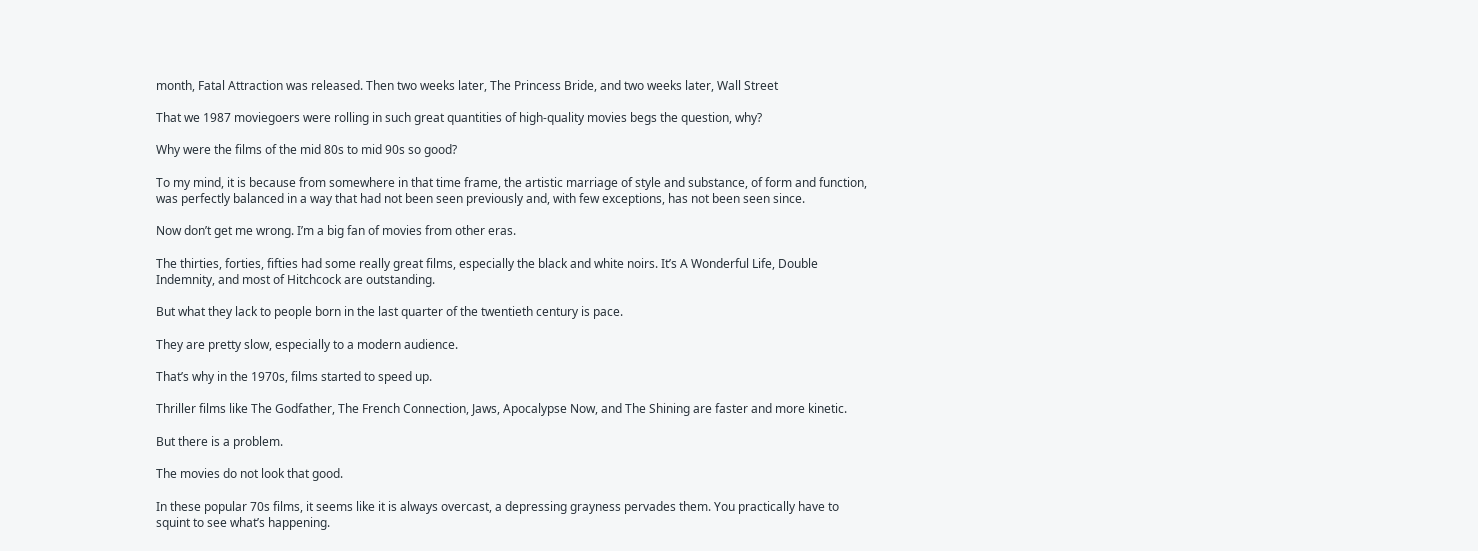month, Fatal Attraction was released. Then two weeks later, The Princess Bride, and two weeks later, Wall Street

That we 1987 moviegoers were rolling in such great quantities of high-quality movies begs the question, why?

Why were the films of the mid 80s to mid 90s so good?

To my mind, it is because from somewhere in that time frame, the artistic marriage of style and substance, of form and function, was perfectly balanced in a way that had not been seen previously and, with few exceptions, has not been seen since.

Now don’t get me wrong. I’m a big fan of movies from other eras.

The thirties, forties, fifties had some really great films, especially the black and white noirs. It’s A Wonderful Life, Double Indemnity, and most of Hitchcock are outstanding.

But what they lack to people born in the last quarter of the twentieth century is pace.

They are pretty slow, especially to a modern audience.

That’s why in the 1970s, films started to speed up.

Thriller films like The Godfather, The French Connection, Jaws, Apocalypse Now, and The Shining are faster and more kinetic.

But there is a problem.

The movies do not look that good.

In these popular 70s films, it seems like it is always overcast, a depressing grayness pervades them. You practically have to squint to see what’s happening.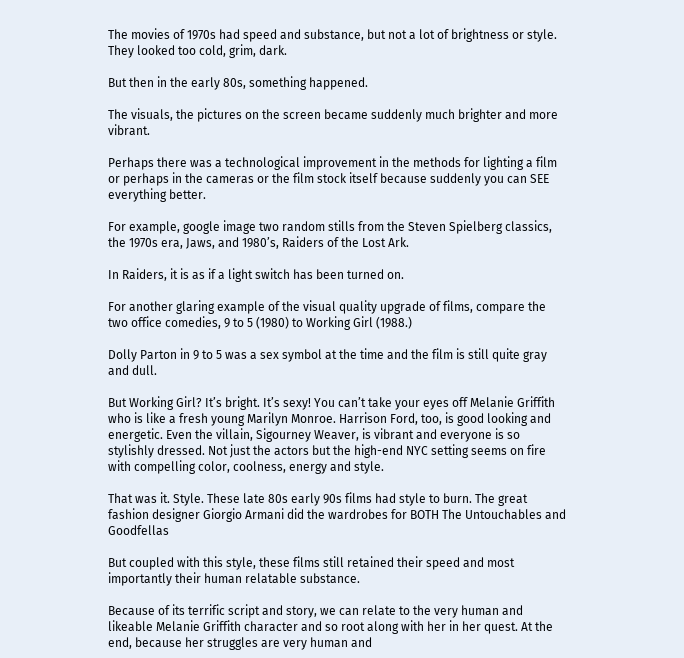The movies of 1970s had speed and substance, but not a lot of brightness or style. They looked too cold, grim, dark.

But then in the early 80s, something happened.

The visuals, the pictures on the screen became suddenly much brighter and more vibrant.

Perhaps there was a technological improvement in the methods for lighting a film or perhaps in the cameras or the film stock itself because suddenly you can SEE everything better.

For example, google image two random stills from the Steven Spielberg classics, the 1970s era, Jaws, and 1980’s, Raiders of the Lost Ark.

In Raiders, it is as if a light switch has been turned on.

For another glaring example of the visual quality upgrade of films, compare the two office comedies, 9 to 5 (1980) to Working Girl (1988.)

Dolly Parton in 9 to 5 was a sex symbol at the time and the film is still quite gray and dull.

But Working Girl? It’s bright. It’s sexy! You can’t take your eyes off Melanie Griffith who is like a fresh young Marilyn Monroe. Harrison Ford, too, is good looking and energetic. Even the villain, Sigourney Weaver, is vibrant and everyone is so stylishly dressed. Not just the actors but the high-end NYC setting seems on fire with compelling color, coolness, energy and style.

That was it. Style. These late 80s early 90s films had style to burn. The great fashion designer Giorgio Armani did the wardrobes for BOTH The Untouchables and Goodfellas

But coupled with this style, these films still retained their speed and most importantly their human relatable substance.

Because of its terrific script and story, we can relate to the very human and likeable Melanie Griffith character and so root along with her in her quest. At the end, because her struggles are very human and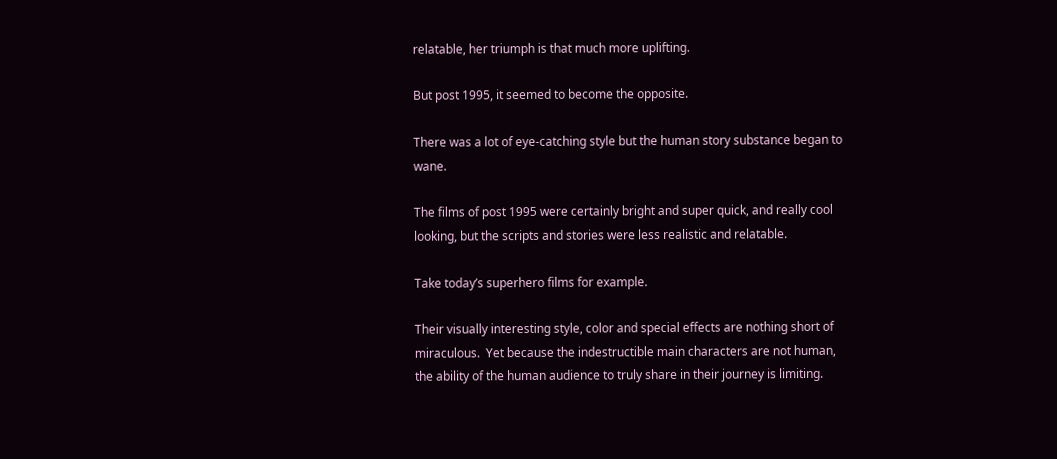relatable, her triumph is that much more uplifting.

But post 1995, it seemed to become the opposite.

There was a lot of eye-catching style but the human story substance began to wane.

The films of post 1995 were certainly bright and super quick, and really cool looking, but the scripts and stories were less realistic and relatable.

Take today’s superhero films for example.

Their visually interesting style, color and special effects are nothing short of miraculous.  Yet because the indestructible main characters are not human, the ability of the human audience to truly share in their journey is limiting.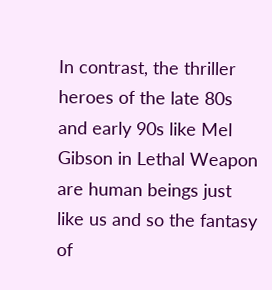In contrast, the thriller heroes of the late 80s and early 90s like Mel Gibson in Lethal Weapon are human beings just like us and so the fantasy of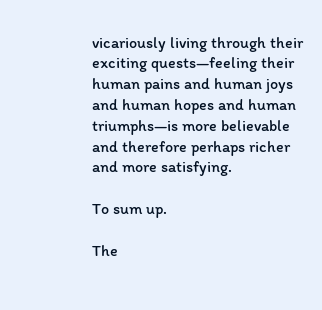vicariously living through their exciting quests—feeling their human pains and human joys and human hopes and human triumphs—is more believable and therefore perhaps richer and more satisfying.

To sum up.

The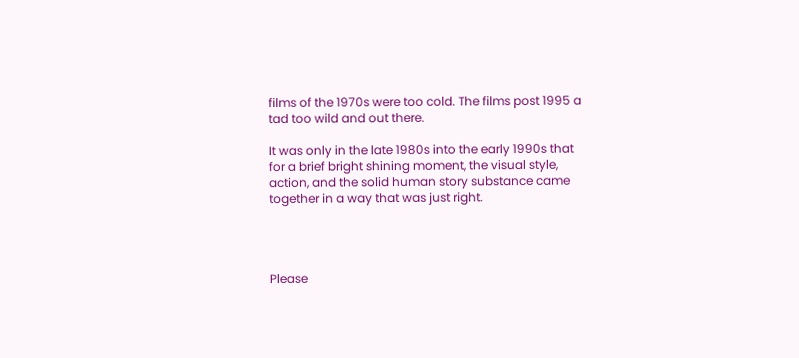films of the 1970s were too cold. The films post 1995 a tad too wild and out there.

It was only in the late 1980s into the early 1990s that for a brief bright shining moment, the visual style, action, and the solid human story substance came together in a way that was just right.




Please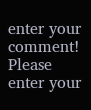enter your comment!
Please enter your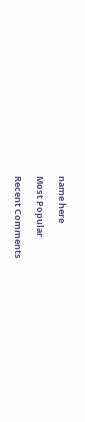name here

Most Popular

Recent Comments